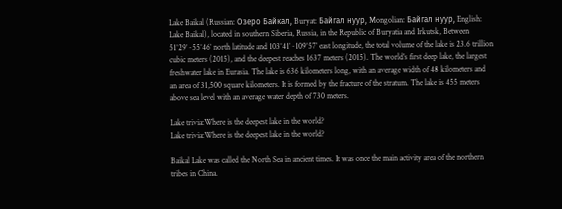Lake Baikal (Russian: Озеро Байкал, Buryat: Байгал нуур, Mongolian: Байгал нуур, English: Lake Baikal), located in southern Siberia, Russia, in the Republic of Buryatia and Irkutsk, Between 51°29′~55°46′ north latitude and 103°41′~109°57′ east longitude, the total volume of the lake is 23.6 trillion cubic meters (2015), and the deepest reaches 1637 meters (2015). The world’s first deep lake, the largest freshwater lake in Eurasia. The lake is 636 kilometers long, with an average width of 48 kilometers and an area of 31,500 square kilometers. It is formed by the fracture of the stratum. The lake is 455 meters above sea level with an average water depth of 730 meters.

Lake trivia:Where is the deepest lake in the world?
Lake trivia:Where is the deepest lake in the world?

Baikal Lake was called the North Sea in ancient times. It was once the main activity area of the northern tribes in China.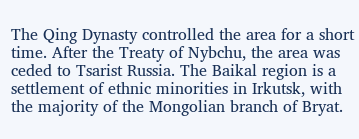The Qing Dynasty controlled the area for a short time. After the Treaty of Nybchu, the area was ceded to Tsarist Russia. The Baikal region is a settlement of ethnic minorities in Irkutsk, with the majority of the Mongolian branch of Bryat.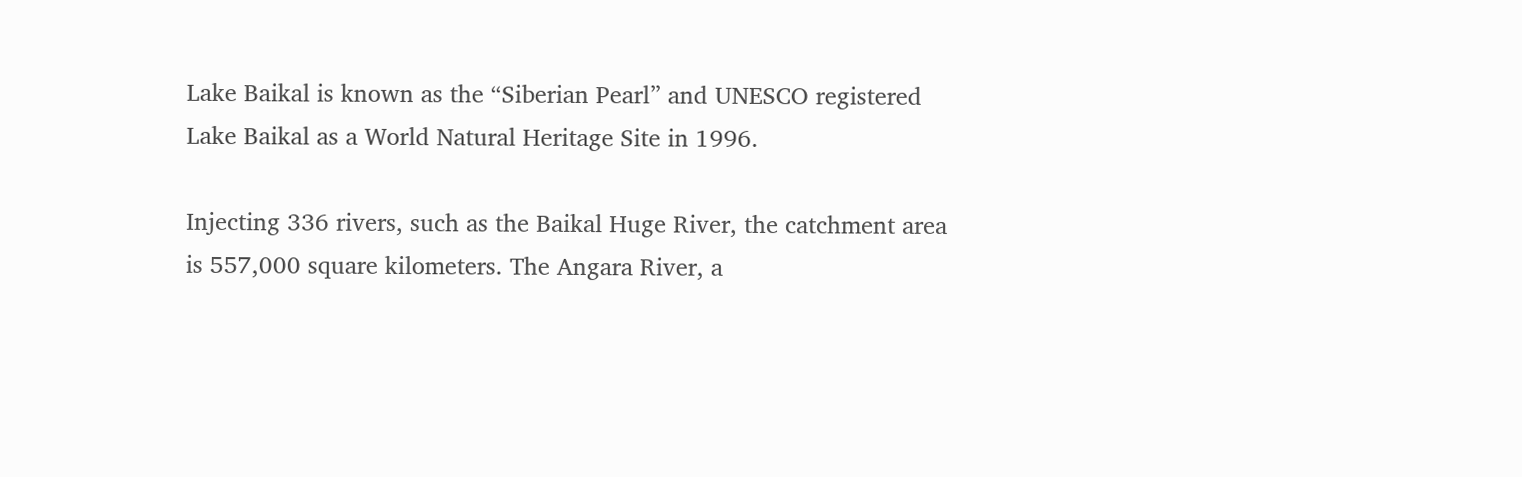Lake Baikal is known as the “Siberian Pearl” and UNESCO registered Lake Baikal as a World Natural Heritage Site in 1996.

Injecting 336 rivers, such as the Baikal Huge River, the catchment area is 557,000 square kilometers. The Angara River, a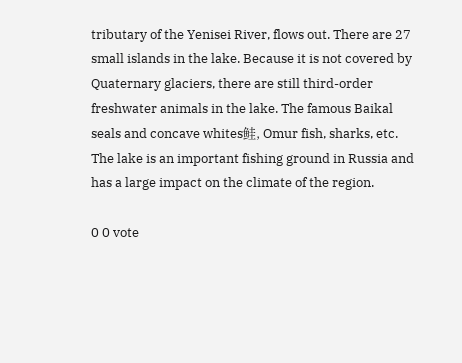tributary of the Yenisei River, flows out. There are 27 small islands in the lake. Because it is not covered by Quaternary glaciers, there are still third-order freshwater animals in the lake. The famous Baikal seals and concave whites鲑, Omur fish, sharks, etc. The lake is an important fishing ground in Russia and has a large impact on the climate of the region.

0 0 vote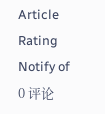Article Rating
Notify of
0 评论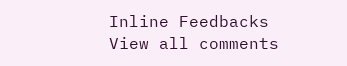Inline Feedbacks
View all comments